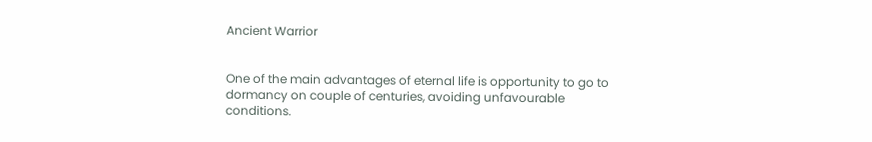Ancient Warrior


One of the main advantages of eternal life is opportunity to go to dormancy on couple of centuries, avoiding unfavourable conditions.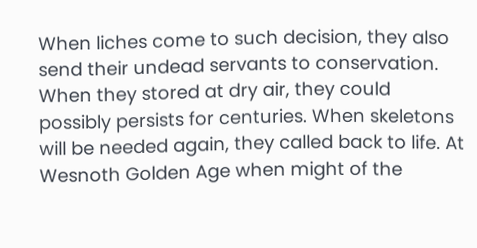When liches come to such decision, they also send their undead servants to conservation. When they stored at dry air, they could possibly persists for centuries. When skeletons will be needed again, they called back to life. At Wesnoth Golden Age when might of the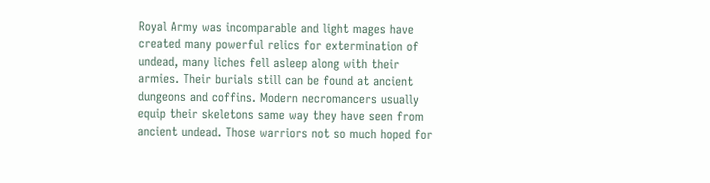Royal Army was incomparable and light mages have created many powerful relics for extermination of undead, many liches fell asleep along with their armies. Their burials still can be found at ancient dungeons and coffins. Modern necromancers usually equip their skeletons same way they have seen from ancient undead. Those warriors not so much hoped for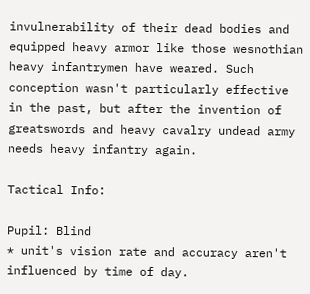invulnerability of their dead bodies and equipped heavy armor like those wesnothian heavy infantrymen have weared. Such conception wasn't particularly effective in the past, but after the invention of greatswords and heavy cavalry undead army needs heavy infantry again.

Tactical Info:

Pupil: Blind
* unit's vision rate and accuracy aren't influenced by time of day.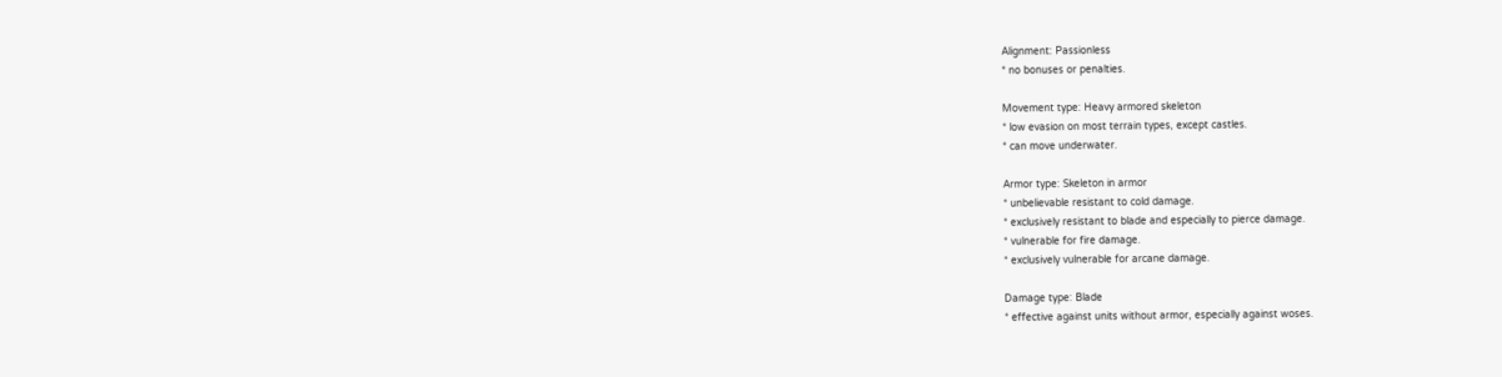Alignment: Passionless
* no bonuses or penalties.

Movement type: Heavy armored skeleton
* low evasion on most terrain types, except castles.
* can move underwater.

Armor type: Skeleton in armor
* unbelievable resistant to cold damage.
* exclusively resistant to blade and especially to pierce damage.
* vulnerable for fire damage.
* exclusively vulnerable for arcane damage.

Damage type: Blade
* effective against units without armor, especially against woses.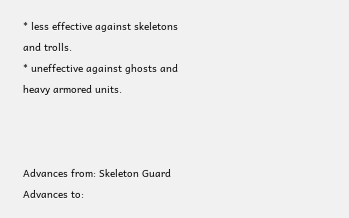* less effective against skeletons and trolls.
* uneffective against ghosts and heavy armored units.



Advances from: Skeleton Guard
Advances to: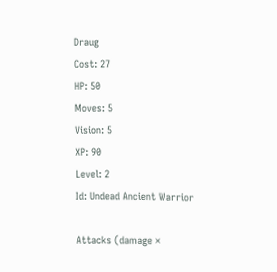Draug
Cost: 27
HP: 50
Moves: 5
Vision: 5
XP: 90
Level: 2
Id: Undead Ancient Warrior

Attacks (damage ×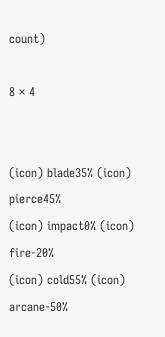count)

8 × 4


(icon) blade35% (icon) pierce45%
(icon) impact0% (icon) fire-20%
(icon) cold55% (icon) arcane-50%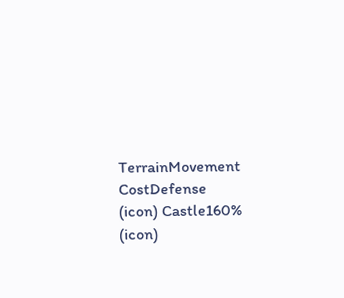TerrainMovement CostDefense
(icon) Castle160%
(icon)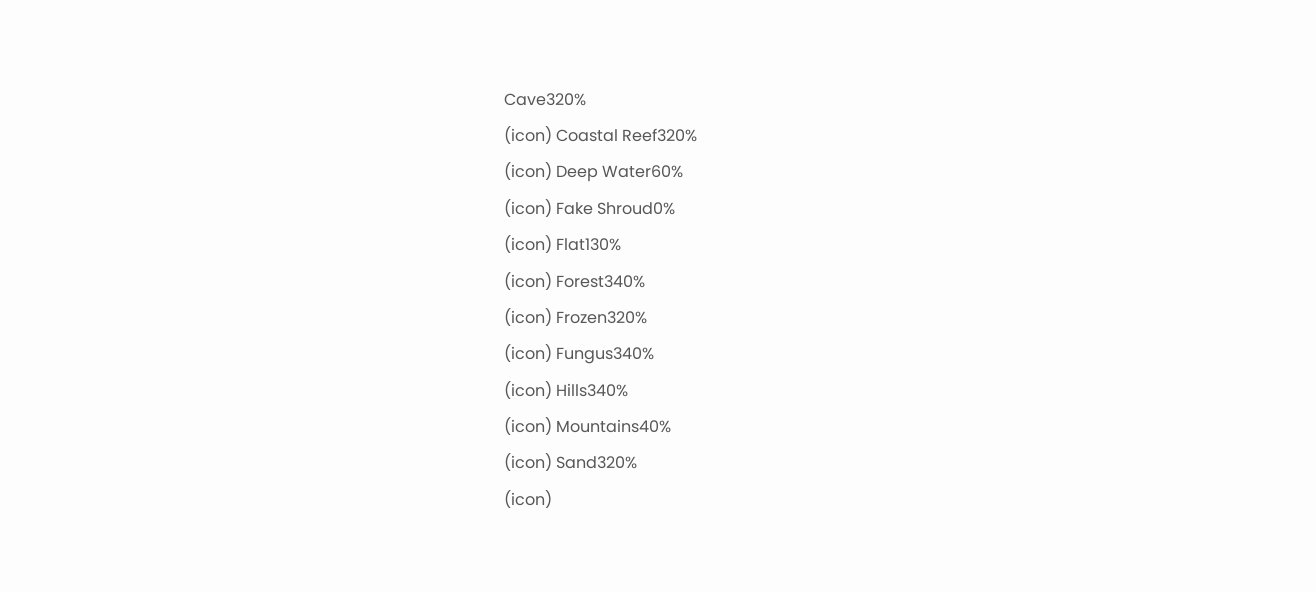Cave320%
(icon) Coastal Reef320%
(icon) Deep Water60%
(icon) Fake Shroud0%
(icon) Flat130%
(icon) Forest340%
(icon) Frozen320%
(icon) Fungus340%
(icon) Hills340%
(icon) Mountains40%
(icon) Sand320%
(icon)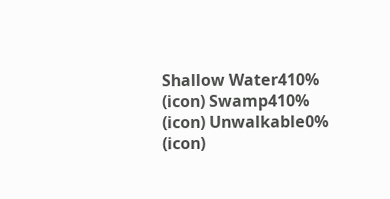Shallow Water410%
(icon) Swamp410%
(icon) Unwalkable0%
(icon)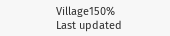Village150%
Last updated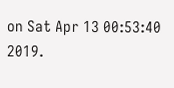on Sat Apr 13 00:53:40 2019.